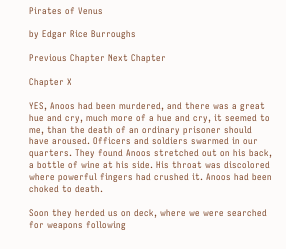Pirates of Venus

by Edgar Rice Burroughs

Previous Chapter Next Chapter

Chapter X

YES, Anoos had been murdered, and there was a great hue and cry, much more of a hue and cry, it seemed to me, than the death of an ordinary prisoner should have aroused. Officers and soldiers swarmed in our quarters. They found Anoos stretched out on his back, a bottle of wine at his side. His throat was discolored where powerful fingers had crushed it. Anoos had been choked to death.

Soon they herded us on deck, where we were searched for weapons following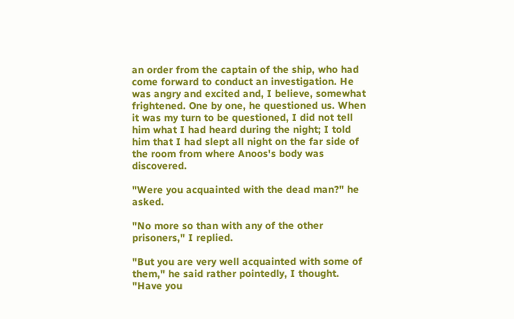an order from the captain of the ship, who had come forward to conduct an investigation. He was angry and excited and, I believe, somewhat frightened. One by one, he questioned us. When it was my turn to be questioned, I did not tell him what I had heard during the night; I told him that I had slept all night on the far side of the room from where Anoos's body was discovered.

"Were you acquainted with the dead man?" he asked.

"No more so than with any of the other prisoners," I replied.

"But you are very well acquainted with some of them," he said rather pointedly, I thought. "Have you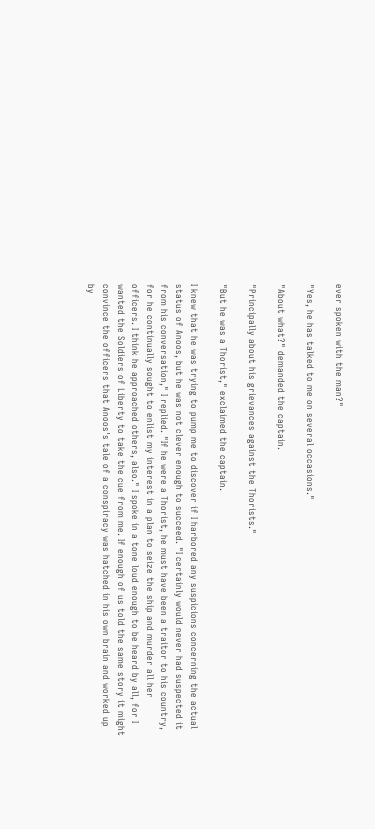ever spoken with the man?"

"Yes, he has talked to me on several occasions."

"About what?" demanded the captain.

"Principally about his grievances against the Thorists."

"But he was a Thorist," exclaimed the captain.

I knew that he was trying to pump me to discover if I harbored any suspicions concerning the actual status of Anoos, but he was not clever enough to succeed. "I certainly would never had suspected it from his conversation," I replied. "If he were a Thorist, he must have been a traitor to his country, for he continually sought to enlist my interest in a plan to seize the ship and murder all her officers. I think he approached others, also." I spoke in a tone loud enough to be heard by all, for I wanted the Soldiers of Liberty to take the cue from me. If enough of us told the same story it might convince the officers that Anoos's tale of a conspiracy was hatched in his own brain and worked up by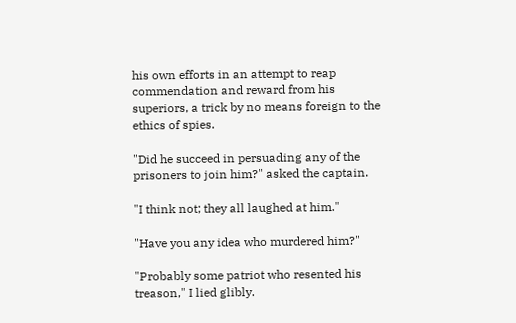his own efforts in an attempt to reap commendation and reward from his superiors, a trick by no means foreign to the ethics of spies.

"Did he succeed in persuading any of the prisoners to join him?" asked the captain.

"I think not; they all laughed at him."

"Have you any idea who murdered him?"

"Probably some patriot who resented his treason," I lied glibly.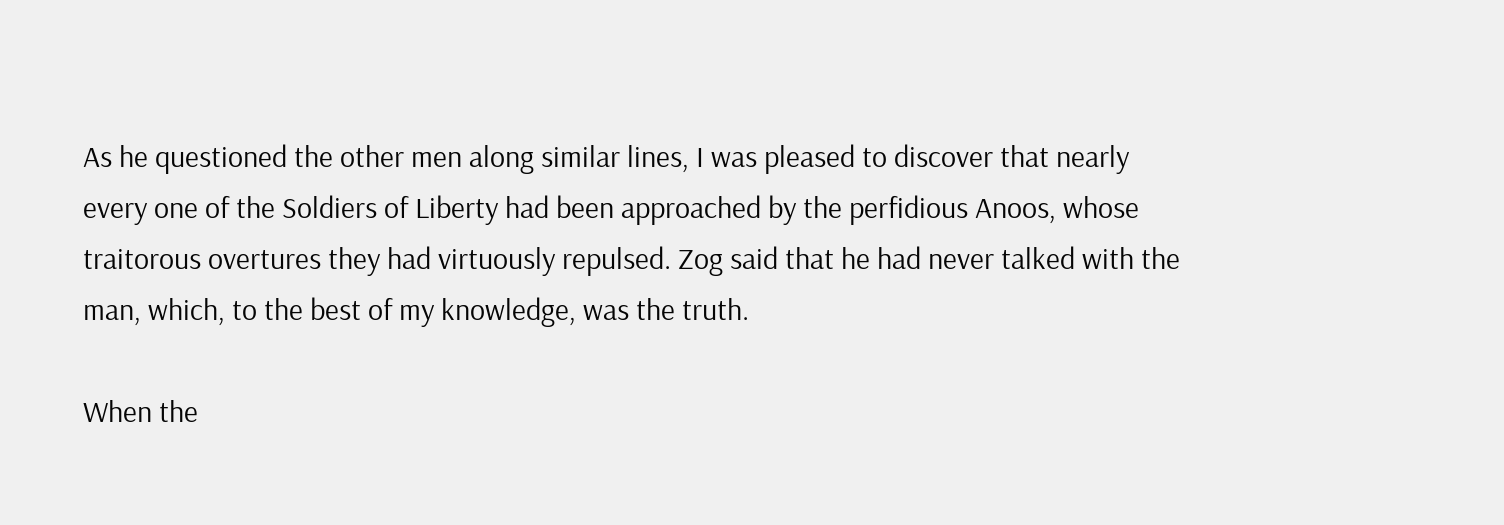As he questioned the other men along similar lines, I was pleased to discover that nearly every one of the Soldiers of Liberty had been approached by the perfidious Anoos, whose traitorous overtures they had virtuously repulsed. Zog said that he had never talked with the man, which, to the best of my knowledge, was the truth.

When the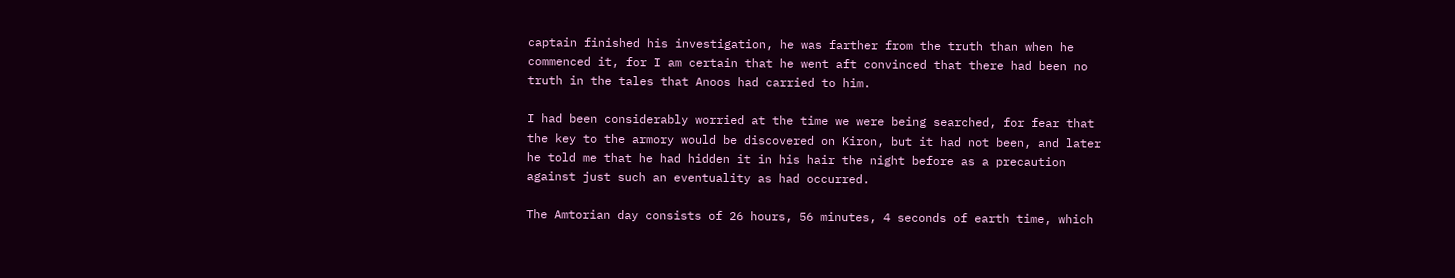captain finished his investigation, he was farther from the truth than when he commenced it, for I am certain that he went aft convinced that there had been no truth in the tales that Anoos had carried to him.

I had been considerably worried at the time we were being searched, for fear that the key to the armory would be discovered on Kiron, but it had not been, and later he told me that he had hidden it in his hair the night before as a precaution against just such an eventuality as had occurred.

The Amtorian day consists of 26 hours, 56 minutes, 4 seconds of earth time, which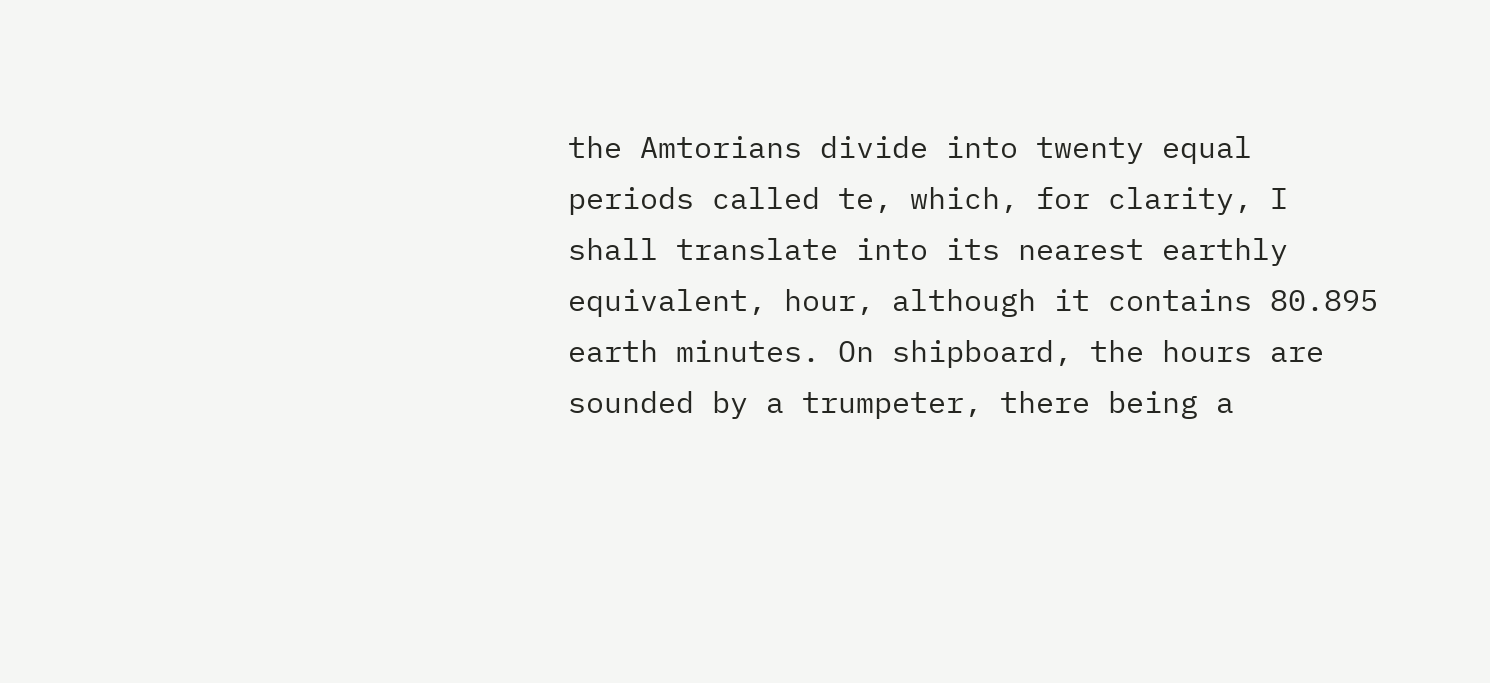the Amtorians divide into twenty equal periods called te, which, for clarity, I shall translate into its nearest earthly equivalent, hour, although it contains 80.895 earth minutes. On shipboard, the hours are sounded by a trumpeter, there being a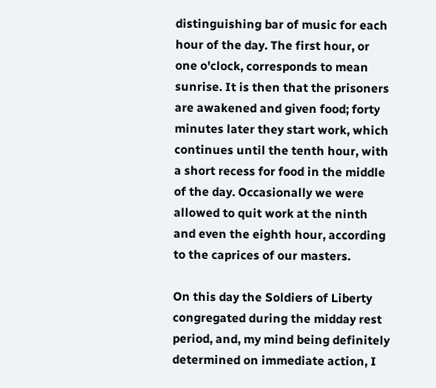distinguishing bar of music for each hour of the day. The first hour, or one o'clock, corresponds to mean sunrise. It is then that the prisoners are awakened and given food; forty minutes later they start work, which continues until the tenth hour, with a short recess for food in the middle of the day. Occasionally we were allowed to quit work at the ninth and even the eighth hour, according to the caprices of our masters.

On this day the Soldiers of Liberty congregated during the midday rest period, and, my mind being definitely determined on immediate action, I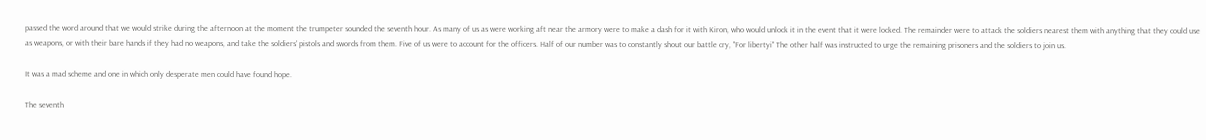passed the word around that we would strike during the afternoon at the moment the trumpeter sounded the seventh hour. As many of us as were working aft near the armory were to make a dash for it with Kiron, who would unlock it in the event that it were locked. The remainder were to attack the soldiers nearest them with anything that they could use as weapons, or with their bare hands if they had no weapons, and take the soldiers' pistols and swords from them. Five of us were to account for the officers. Half of our number was to constantly shout our battle cry, "For libertyi" The other half was instructed to urge the remaining prisoners and the soldiers to join us.

It was a mad scheme and one in which only desperate men could have found hope.

The seventh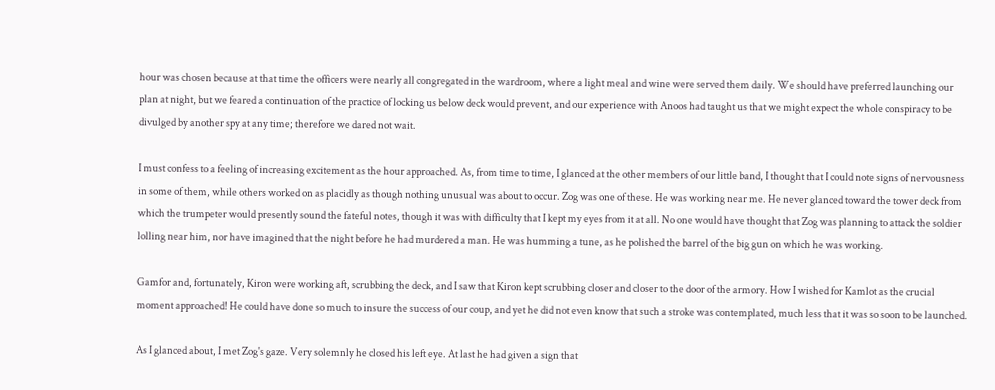hour was chosen because at that time the officers were nearly all congregated in the wardroom, where a light meal and wine were served them daily. We should have preferred launching our plan at night, but we feared a continuation of the practice of locking us below deck would prevent, and our experience with Anoos had taught us that we might expect the whole conspiracy to be divulged by another spy at any time; therefore we dared not wait.

I must confess to a feeling of increasing excitement as the hour approached. As, from time to time, I glanced at the other members of our little band, I thought that I could note signs of nervousness in some of them, while others worked on as placidly as though nothing unusual was about to occur. Zog was one of these. He was working near me. He never glanced toward the tower deck from which the trumpeter would presently sound the fateful notes, though it was with difficulty that I kept my eyes from it at all. No one would have thought that Zog was planning to attack the soldier lolling near him, nor have imagined that the night before he had murdered a man. He was humming a tune, as he polished the barrel of the big gun on which he was working.

Gamfor and, fortunately, Kiron were working aft, scrubbing the deck, and I saw that Kiron kept scrubbing closer and closer to the door of the armory. How I wished for Kamlot as the crucial moment approached! He could have done so much to insure the success of our coup, and yet he did not even know that such a stroke was contemplated, much less that it was so soon to be launched.

As I glanced about, I met Zog's gaze. Very solemnly he closed his left eye. At last he had given a sign that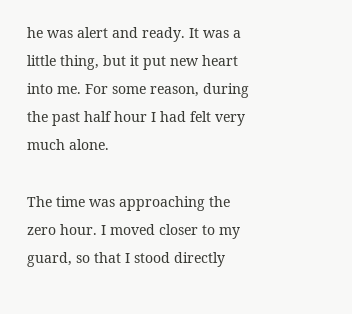he was alert and ready. It was a little thing, but it put new heart into me. For some reason, during the past half hour I had felt very much alone.

The time was approaching the zero hour. I moved closer to my guard, so that I stood directly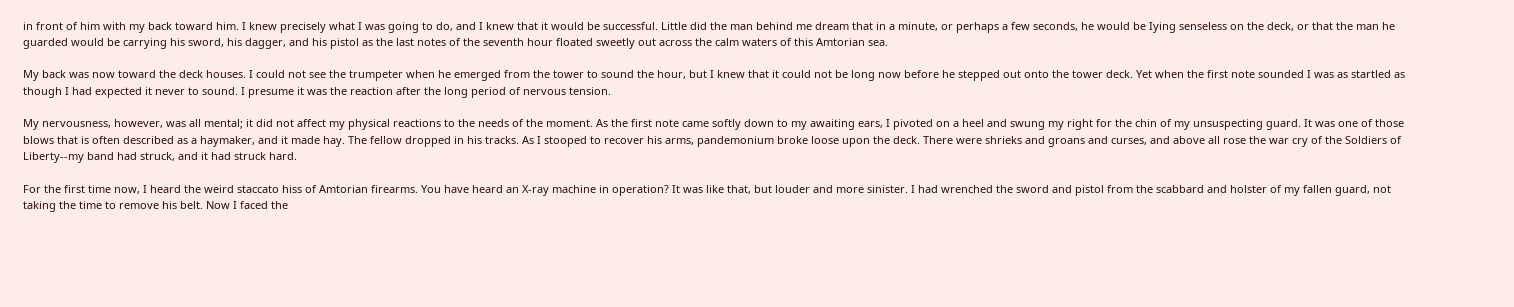in front of him with my back toward him. I knew precisely what I was going to do, and I knew that it would be successful. Little did the man behind me dream that in a minute, or perhaps a few seconds, he would be Iying senseless on the deck, or that the man he guarded would be carrying his sword, his dagger, and his pistol as the last notes of the seventh hour floated sweetly out across the calm waters of this Amtorian sea.

My back was now toward the deck houses. I could not see the trumpeter when he emerged from the tower to sound the hour, but I knew that it could not be long now before he stepped out onto the tower deck. Yet when the first note sounded I was as startled as though I had expected it never to sound. I presume it was the reaction after the long period of nervous tension.

My nervousness, however, was all mental; it did not affect my physical reactions to the needs of the moment. As the first note came softly down to my awaiting ears, I pivoted on a heel and swung my right for the chin of my unsuspecting guard. It was one of those blows that is often described as a haymaker, and it made hay. The fellow dropped in his tracks. As I stooped to recover his arms, pandemonium broke loose upon the deck. There were shrieks and groans and curses, and above all rose the war cry of the Soldiers of Liberty--my band had struck, and it had struck hard.

For the first time now, I heard the weird staccato hiss of Amtorian firearms. You have heard an X-ray machine in operation? It was like that, but louder and more sinister. I had wrenched the sword and pistol from the scabbard and holster of my fallen guard, not taking the time to remove his belt. Now I faced the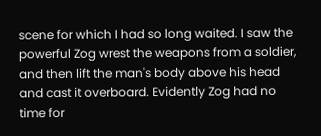scene for which I had so long waited. I saw the powerful Zog wrest the weapons from a soldier, and then lift the man's body above his head and cast it overboard. Evidently Zog had no time for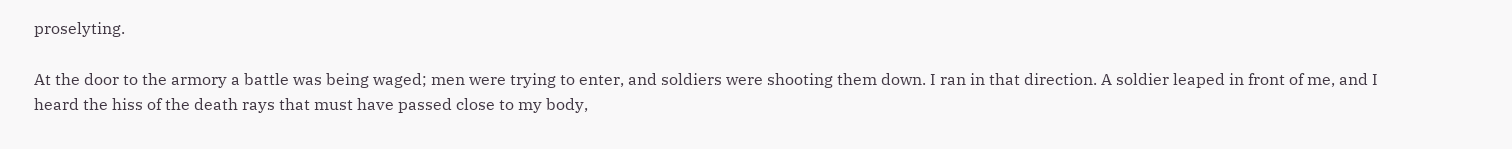proselyting.

At the door to the armory a battle was being waged; men were trying to enter, and soldiers were shooting them down. I ran in that direction. A soldier leaped in front of me, and I heard the hiss of the death rays that must have passed close to my body,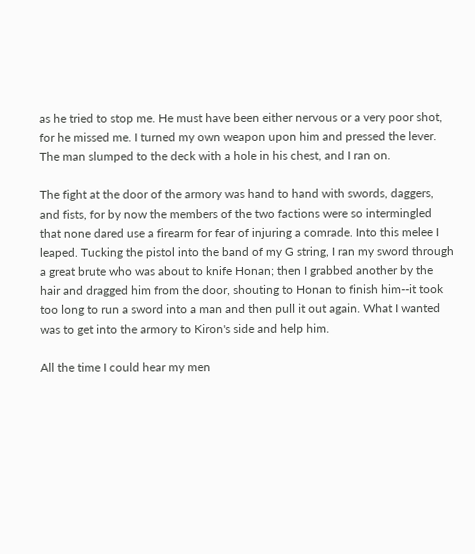as he tried to stop me. He must have been either nervous or a very poor shot, for he missed me. I turned my own weapon upon him and pressed the lever. The man slumped to the deck with a hole in his chest, and I ran on.

The fight at the door of the armory was hand to hand with swords, daggers, and fists, for by now the members of the two factions were so intermingled that none dared use a firearm for fear of injuring a comrade. Into this melee I leaped. Tucking the pistol into the band of my G string, I ran my sword through a great brute who was about to knife Honan; then I grabbed another by the hair and dragged him from the door, shouting to Honan to finish him--it took too long to run a sword into a man and then pull it out again. What I wanted was to get into the armory to Kiron's side and help him.

All the time I could hear my men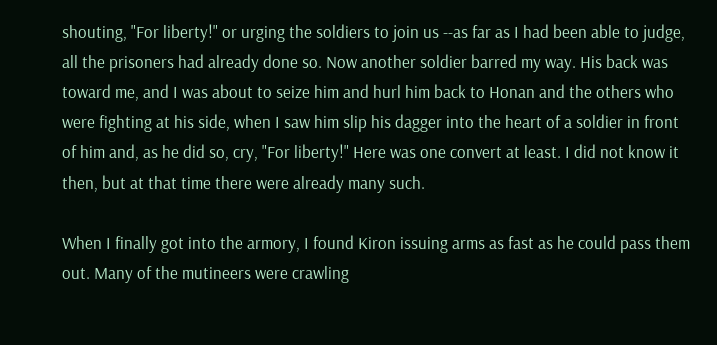shouting, "For liberty!" or urging the soldiers to join us --as far as I had been able to judge, all the prisoners had already done so. Now another soldier barred my way. His back was toward me, and I was about to seize him and hurl him back to Honan and the others who were fighting at his side, when I saw him slip his dagger into the heart of a soldier in front of him and, as he did so, cry, "For liberty!" Here was one convert at least. I did not know it then, but at that time there were already many such.

When I finally got into the armory, I found Kiron issuing arms as fast as he could pass them out. Many of the mutineers were crawling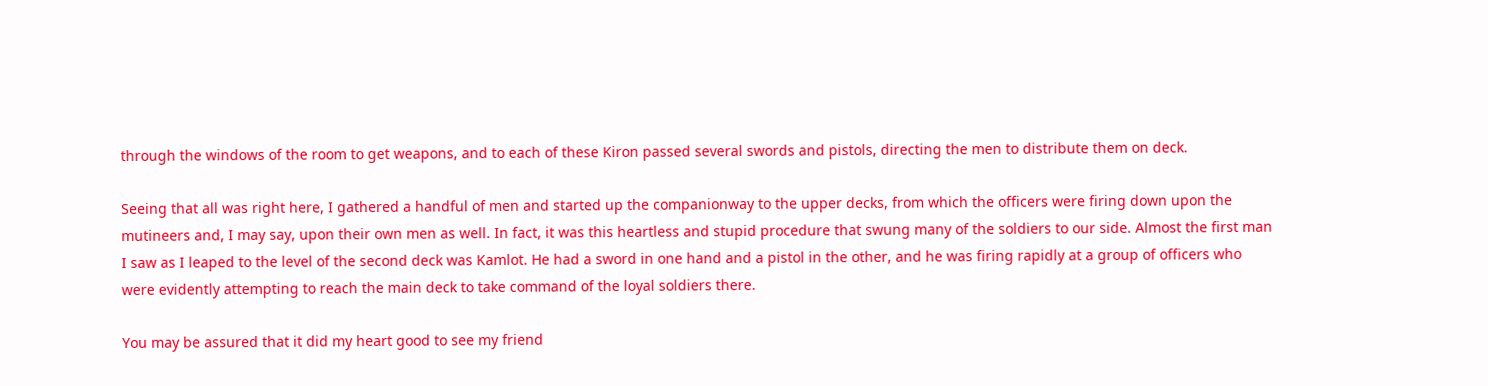through the windows of the room to get weapons, and to each of these Kiron passed several swords and pistols, directing the men to distribute them on deck.

Seeing that all was right here, I gathered a handful of men and started up the companionway to the upper decks, from which the officers were firing down upon the mutineers and, I may say, upon their own men as well. In fact, it was this heartless and stupid procedure that swung many of the soldiers to our side. Almost the first man I saw as I leaped to the level of the second deck was Kamlot. He had a sword in one hand and a pistol in the other, and he was firing rapidly at a group of officers who were evidently attempting to reach the main deck to take command of the loyal soldiers there.

You may be assured that it did my heart good to see my friend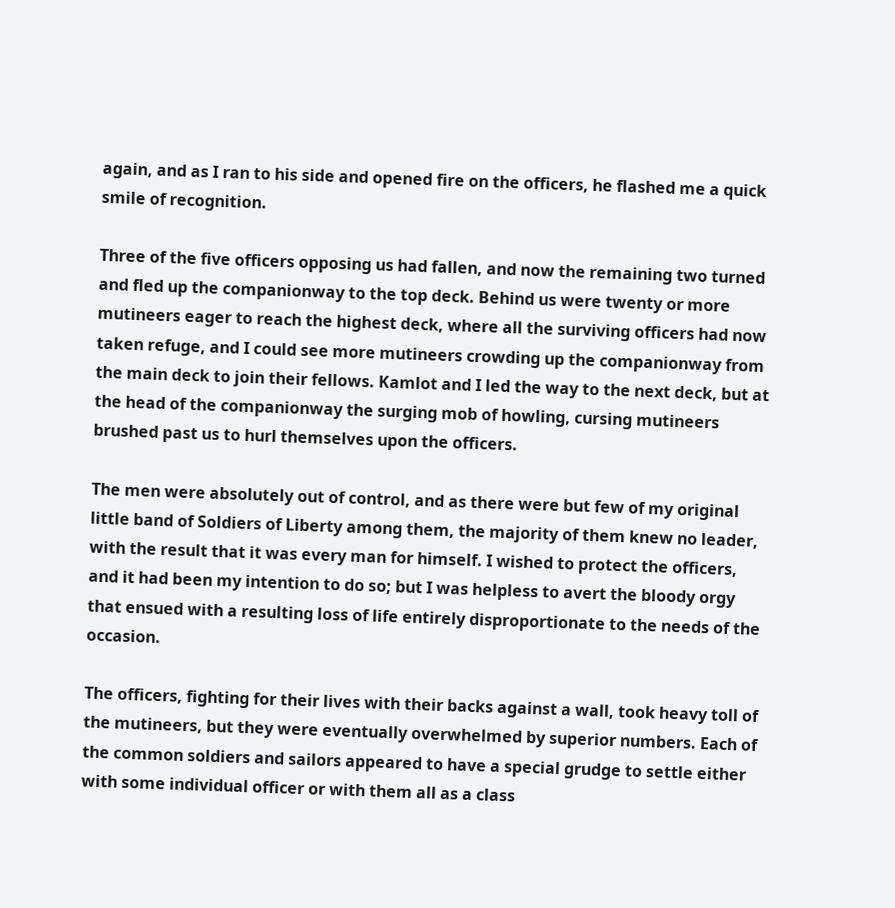again, and as I ran to his side and opened fire on the officers, he flashed me a quick smile of recognition.

Three of the five officers opposing us had fallen, and now the remaining two turned and fled up the companionway to the top deck. Behind us were twenty or more mutineers eager to reach the highest deck, where all the surviving officers had now taken refuge, and I could see more mutineers crowding up the companionway from the main deck to join their fellows. Kamlot and I led the way to the next deck, but at the head of the companionway the surging mob of howling, cursing mutineers brushed past us to hurl themselves upon the officers.

The men were absolutely out of control, and as there were but few of my original little band of Soldiers of Liberty among them, the majority of them knew no leader, with the result that it was every man for himself. I wished to protect the officers, and it had been my intention to do so; but I was helpless to avert the bloody orgy that ensued with a resulting loss of life entirely disproportionate to the needs of the occasion.

The officers, fighting for their lives with their backs against a wall, took heavy toll of the mutineers, but they were eventually overwhelmed by superior numbers. Each of the common soldiers and sailors appeared to have a special grudge to settle either with some individual officer or with them all as a class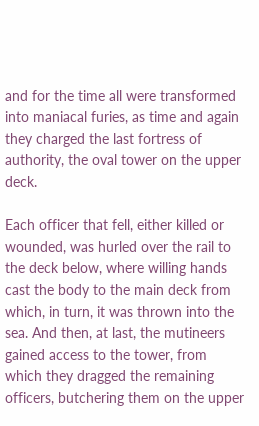and for the time all were transformed into maniacal furies, as time and again they charged the last fortress of authority, the oval tower on the upper deck.

Each officer that fell, either killed or wounded, was hurled over the rail to the deck below, where willing hands cast the body to the main deck from which, in turn, it was thrown into the sea. And then, at last, the mutineers gained access to the tower, from which they dragged the remaining officers, butchering them on the upper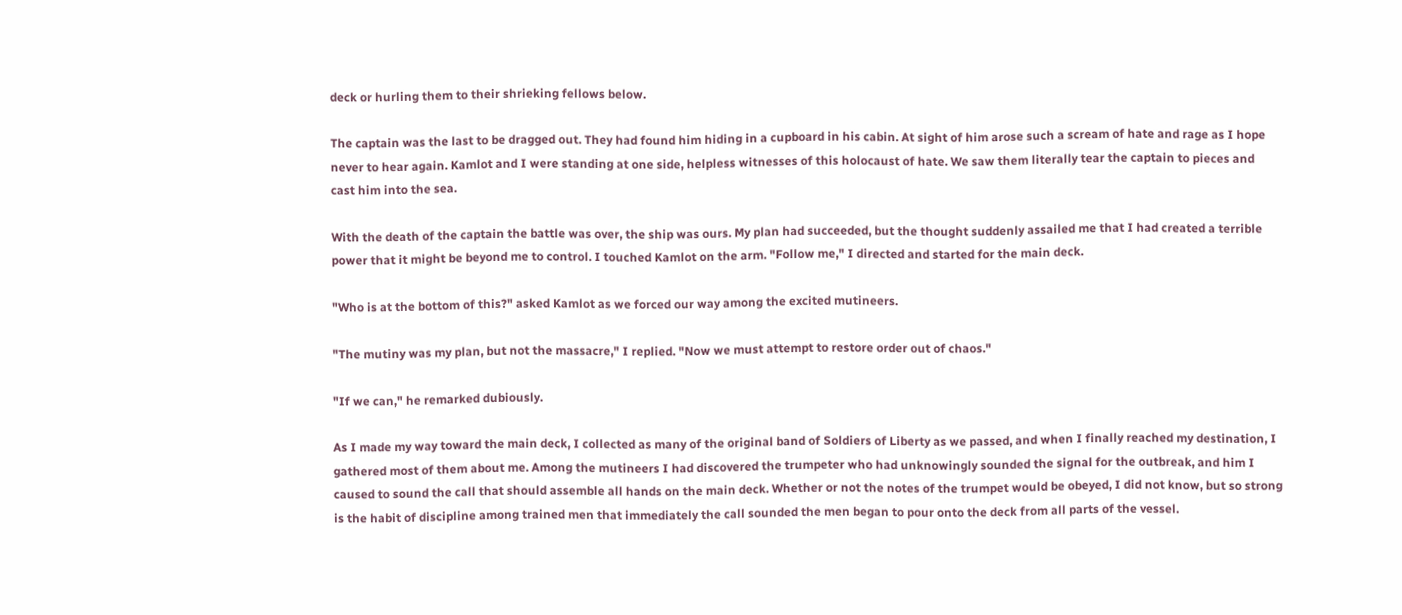deck or hurling them to their shrieking fellows below.

The captain was the last to be dragged out. They had found him hiding in a cupboard in his cabin. At sight of him arose such a scream of hate and rage as I hope never to hear again. Kamlot and I were standing at one side, helpless witnesses of this holocaust of hate. We saw them literally tear the captain to pieces and cast him into the sea.

With the death of the captain the battle was over, the ship was ours. My plan had succeeded, but the thought suddenly assailed me that I had created a terrible power that it might be beyond me to control. I touched Kamlot on the arm. "Follow me," I directed and started for the main deck.

"Who is at the bottom of this?" asked Kamlot as we forced our way among the excited mutineers.

"The mutiny was my plan, but not the massacre," I replied. "Now we must attempt to restore order out of chaos."

"If we can," he remarked dubiously.

As I made my way toward the main deck, I collected as many of the original band of Soldiers of Liberty as we passed, and when I finally reached my destination, I gathered most of them about me. Among the mutineers I had discovered the trumpeter who had unknowingly sounded the signal for the outbreak, and him I caused to sound the call that should assemble all hands on the main deck. Whether or not the notes of the trumpet would be obeyed, I did not know, but so strong is the habit of discipline among trained men that immediately the call sounded the men began to pour onto the deck from all parts of the vessel.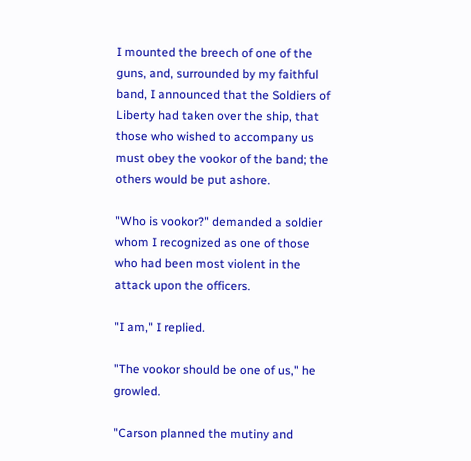I mounted the breech of one of the guns, and, surrounded by my faithful band, I announced that the Soldiers of Liberty had taken over the ship, that those who wished to accompany us must obey the vookor of the band; the others would be put ashore.

"Who is vookor?" demanded a soldier whom I recognized as one of those who had been most violent in the attack upon the officers.

"I am," I replied.

"The vookor should be one of us," he growled.

"Carson planned the mutiny and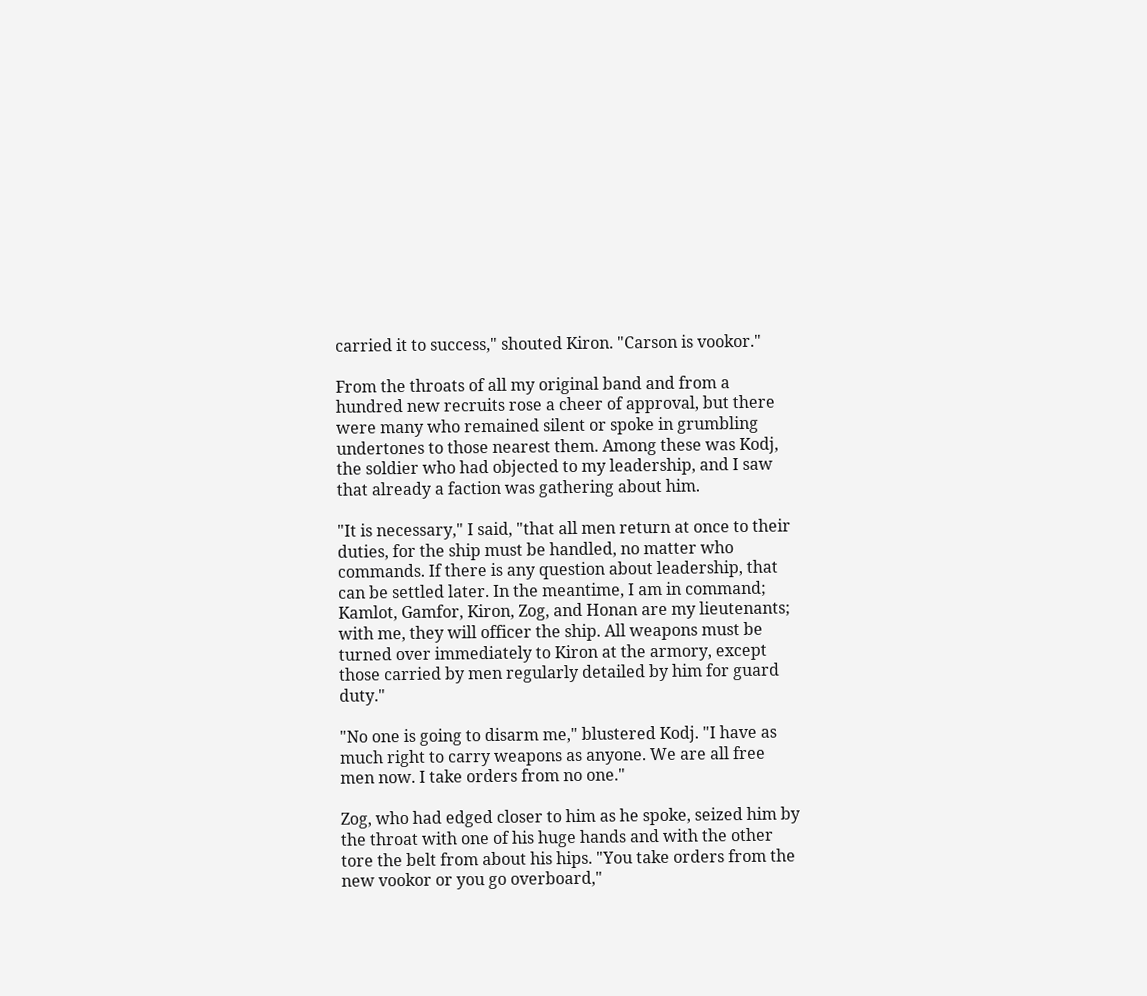carried it to success," shouted Kiron. "Carson is vookor."

From the throats of all my original band and from a hundred new recruits rose a cheer of approval, but there were many who remained silent or spoke in grumbling undertones to those nearest them. Among these was Kodj, the soldier who had objected to my leadership, and I saw that already a faction was gathering about him.

"It is necessary," I said, "that all men return at once to their duties, for the ship must be handled, no matter who commands. If there is any question about leadership, that can be settled later. In the meantime, I am in command; Kamlot, Gamfor, Kiron, Zog, and Honan are my lieutenants; with me, they will officer the ship. All weapons must be turned over immediately to Kiron at the armory, except those carried by men regularly detailed by him for guard duty."

"No one is going to disarm me," blustered Kodj. "I have as much right to carry weapons as anyone. We are all free men now. I take orders from no one."

Zog, who had edged closer to him as he spoke, seized him by the throat with one of his huge hands and with the other tore the belt from about his hips. "You take orders from the new vookor or you go overboard,"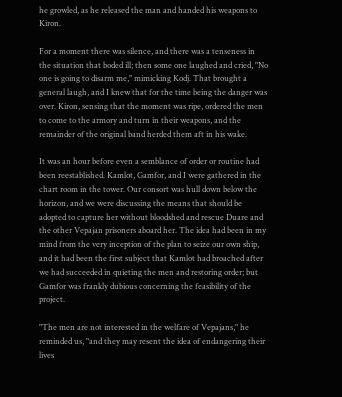he growled, as he released the man and handed his weapons to Kiron.

For a moment there was silence, and there was a tenseness in the situation that boded ill; then some one laughed and cried, "No one is going to disarm me," mimicking Kodj. That brought a general laugh, and I knew that for the time being the danger was over. Kiron, sensing that the moment was ripe, ordered the men to come to the armory and turn in their weapons, and the remainder of the original band herded them aft in his wake.

It was an hour before even a semblance of order or routine had been reestablished. Kamlot, Gamfor, and I were gathered in the chart room in the tower. Our consort was hull down below the horizon, and we were discussing the means that should be adopted to capture her without bloodshed and rescue Duare and the other Vepajan prisoners aboard her. The idea had been in my mind from the very inception of the plan to seize our own ship, and it had been the first subject that Kamlot had broached after we had succeeded in quieting the men and restoring order; but Gamfor was frankly dubious concerning the feasibility of the project.

"The men are not interested in the welfare of Vepajans," he reminded us, "and they may resent the idea of endangering their lives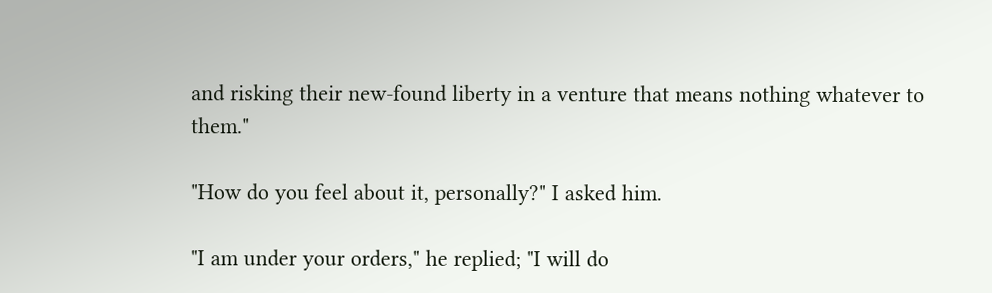and risking their new-found liberty in a venture that means nothing whatever to them."

"How do you feel about it, personally?" I asked him.

"I am under your orders," he replied; "I will do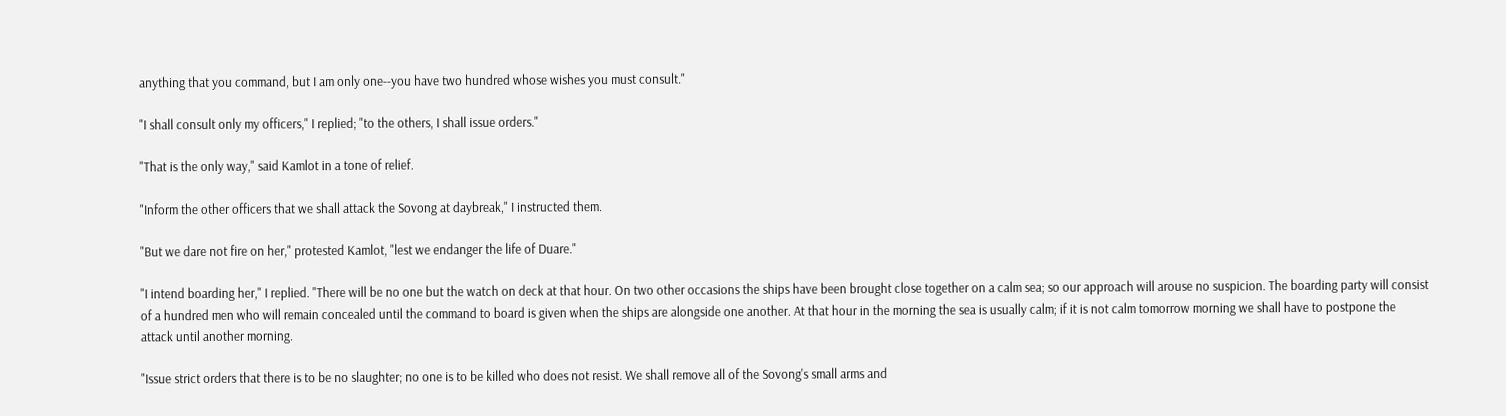anything that you command, but I am only one--you have two hundred whose wishes you must consult."

"I shall consult only my officers," I replied; "to the others, I shall issue orders."

"That is the only way," said Kamlot in a tone of relief.

"Inform the other officers that we shall attack the Sovong at daybreak," I instructed them.

"But we dare not fire on her," protested Kamlot, "lest we endanger the life of Duare."

"I intend boarding her," I replied. "There will be no one but the watch on deck at that hour. On two other occasions the ships have been brought close together on a calm sea; so our approach will arouse no suspicion. The boarding party will consist of a hundred men who will remain concealed until the command to board is given when the ships are alongside one another. At that hour in the morning the sea is usually calm; if it is not calm tomorrow morning we shall have to postpone the attack until another morning.

"Issue strict orders that there is to be no slaughter; no one is to be killed who does not resist. We shall remove all of the Sovong's small arms and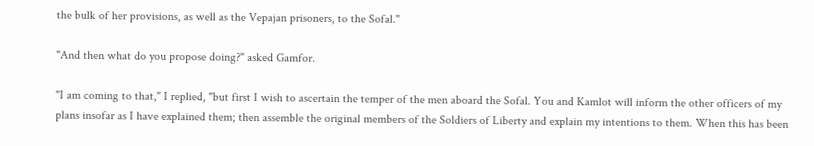the bulk of her provisions, as well as the Vepajan prisoners, to the Sofal."

"And then what do you propose doing?" asked Gamfor.

"I am coming to that," I replied, "but first I wish to ascertain the temper of the men aboard the Sofal. You and Kamlot will inform the other officers of my plans insofar as I have explained them; then assemble the original members of the Soldiers of Liberty and explain my intentions to them. When this has been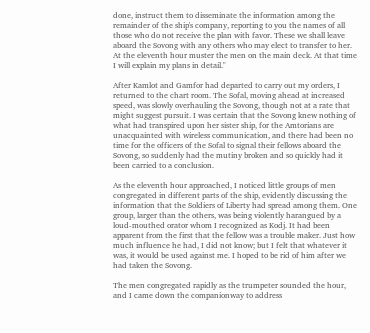done, instruct them to disseminate the information among the remainder of the ship's company, reporting to you the names of all those who do not receive the plan with favor. These we shall leave aboard the Sovong with any others who may elect to transfer to her. At the eleventh hour muster the men on the main deck. At that time I will explain my plans in detail."

After Kamlot and Gamfor had departed to carry out my orders, I returned to the chart room. The Sofal, moving ahead at increased speed, was slowly overhauling the Sovong, though not at a rate that might suggest pursuit. I was certain that the Sovong knew nothing of what had transpired upon her sister ship, for the Amtorians are unacquainted with wireless communication, and there had been no time for the officers of the Sofal to signal their fellows aboard the Sovong, so suddenly had the mutiny broken and so quickly had it been carried to a conclusion.

As the eleventh hour approached, I noticed little groups of men congregated in different parts of the ship, evidently discussing the information that the Soldiers of Liberty had spread among them. One group, larger than the others, was being violently harangued by a loud-mouthed orator whom I recognized as Kodj. It had been apparent from the first that the fellow was a trouble maker. Just how much influence he had, I did not know; but I felt that whatever it was, it would be used against me. I hoped to be rid of him after we had taken the Sovong.

The men congregated rapidly as the trumpeter sounded the hour, and I came down the companionway to address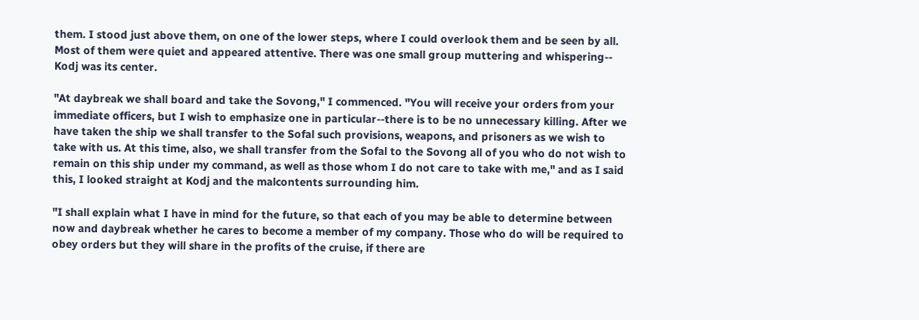them. I stood just above them, on one of the lower steps, where I could overlook them and be seen by all. Most of them were quiet and appeared attentive. There was one small group muttering and whispering-- Kodj was its center.

"At daybreak we shall board and take the Sovong," I commenced. "You will receive your orders from your immediate officers, but I wish to emphasize one in particular--there is to be no unnecessary killing. After we have taken the ship we shall transfer to the Sofal such provisions, weapons, and prisoners as we wish to take with us. At this time, also, we shall transfer from the Sofal to the Sovong all of you who do not wish to remain on this ship under my command, as well as those whom I do not care to take with me," and as I said this, I looked straight at Kodj and the malcontents surrounding him.

"I shall explain what I have in mind for the future, so that each of you may be able to determine between now and daybreak whether he cares to become a member of my company. Those who do will be required to obey orders but they will share in the profits of the cruise, if there are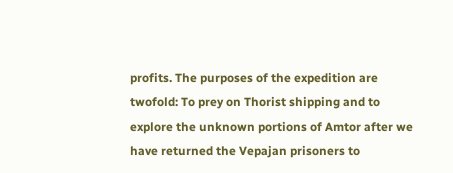profits. The purposes of the expedition are twofold: To prey on Thorist shipping and to explore the unknown portions of Amtor after we have returned the Vepajan prisoners to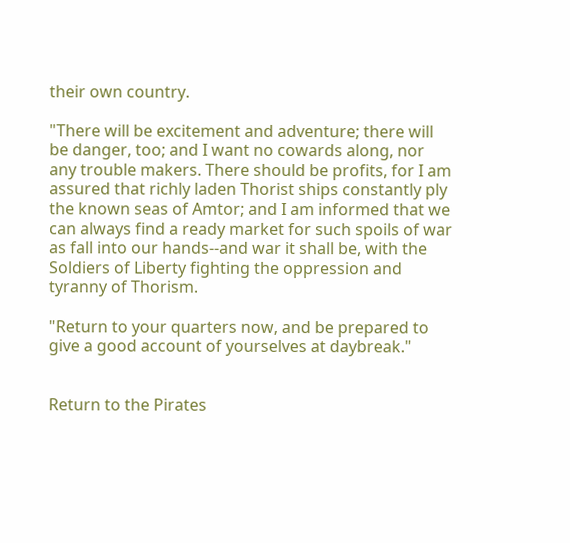their own country.

"There will be excitement and adventure; there will be danger, too; and I want no cowards along, nor any trouble makers. There should be profits, for I am assured that richly laden Thorist ships constantly ply the known seas of Amtor; and I am informed that we can always find a ready market for such spoils of war as fall into our hands--and war it shall be, with the Soldiers of Liberty fighting the oppression and tyranny of Thorism.

"Return to your quarters now, and be prepared to give a good account of yourselves at daybreak."


Return to the Pirates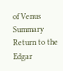of Venus Summary Return to the Edgar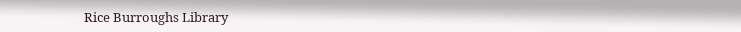Rice Burroughs Library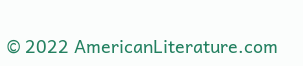© 2022 AmericanLiterature.com